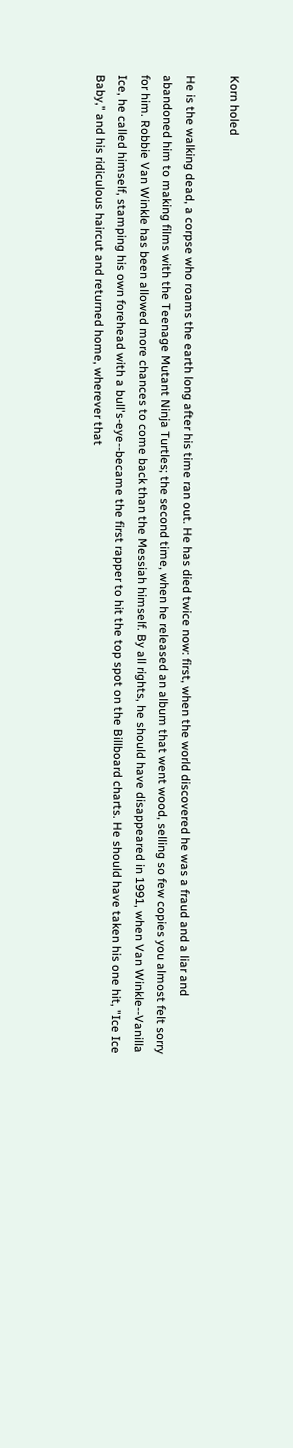Korn holed

He is the walking dead, a corpse who roams the earth long after his time ran out. He has died twice now: first, when the world discovered he was a fraud and a liar and abandoned him to making films with the Teenage Mutant Ninja Turtles; the second time, when he released an album that went wood, selling so few copies you almost felt sorry for him. Robbie Van Winkle has been allowed more chances to come back than the Messiah himself. By all rights, he should have disappeared in 1991, when Van Winkle--Vanilla Ice, he called himself, stamping his own forehead with a bull's-eye--became the first rapper to hit the top spot on the Billboard charts. He should have taken his one hit, "Ice Ice Baby," and his ridiculous haircut and returned home, wherever that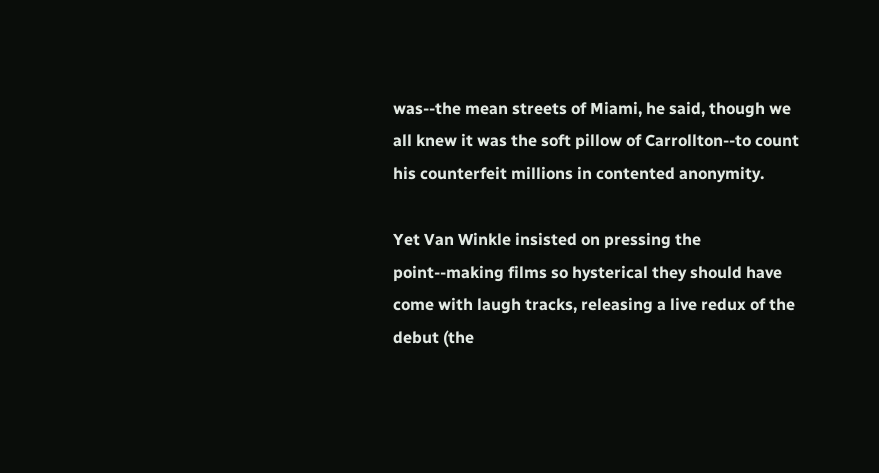was--the mean streets of Miami, he said, though we all knew it was the soft pillow of Carrollton--to count his counterfeit millions in contented anonymity.

Yet Van Winkle insisted on pressing the point--making films so hysterical they should have come with laugh tracks, releasing a live redux of the debut (the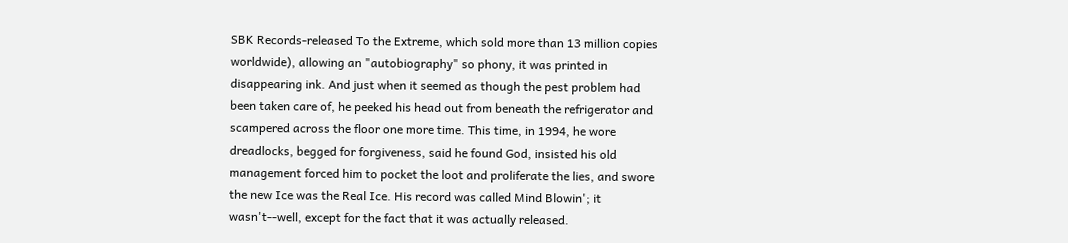SBK Records-released To the Extreme, which sold more than 13 million copies worldwide), allowing an "autobiography" so phony, it was printed in disappearing ink. And just when it seemed as though the pest problem had been taken care of, he peeked his head out from beneath the refrigerator and scampered across the floor one more time. This time, in 1994, he wore dreadlocks, begged for forgiveness, said he found God, insisted his old management forced him to pocket the loot and proliferate the lies, and swore the new Ice was the Real Ice. His record was called Mind Blowin'; it wasn't--well, except for the fact that it was actually released.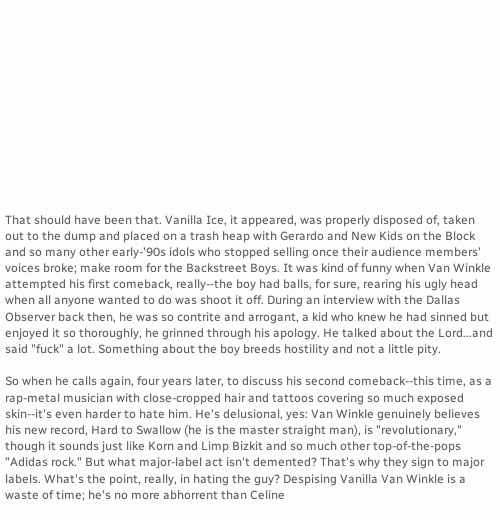That should have been that. Vanilla Ice, it appeared, was properly disposed of, taken out to the dump and placed on a trash heap with Gerardo and New Kids on the Block and so many other early-'90s idols who stopped selling once their audience members' voices broke; make room for the Backstreet Boys. It was kind of funny when Van Winkle attempted his first comeback, really--the boy had balls, for sure, rearing his ugly head when all anyone wanted to do was shoot it off. During an interview with the Dallas Observer back then, he was so contrite and arrogant, a kid who knew he had sinned but enjoyed it so thoroughly, he grinned through his apology. He talked about the Lord...and said "fuck" a lot. Something about the boy breeds hostility and not a little pity.

So when he calls again, four years later, to discuss his second comeback--this time, as a rap-metal musician with close-cropped hair and tattoos covering so much exposed skin--it's even harder to hate him. He's delusional, yes: Van Winkle genuinely believes his new record, Hard to Swallow (he is the master straight man), is "revolutionary," though it sounds just like Korn and Limp Bizkit and so much other top-of-the-pops "Adidas rock." But what major-label act isn't demented? That's why they sign to major labels. What's the point, really, in hating the guy? Despising Vanilla Van Winkle is a waste of time; he's no more abhorrent than Celine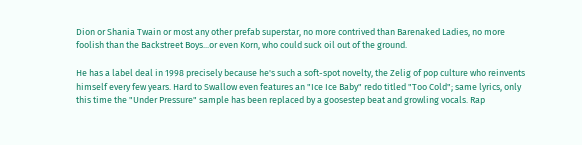Dion or Shania Twain or most any other prefab superstar, no more contrived than Barenaked Ladies, no more foolish than the Backstreet Boys...or even Korn, who could suck oil out of the ground.

He has a label deal in 1998 precisely because he's such a soft-spot novelty, the Zelig of pop culture who reinvents himself every few years. Hard to Swallow even features an "Ice Ice Baby" redo titled "Too Cold"; same lyrics, only this time the "Under Pressure" sample has been replaced by a goosestep beat and growling vocals. Rap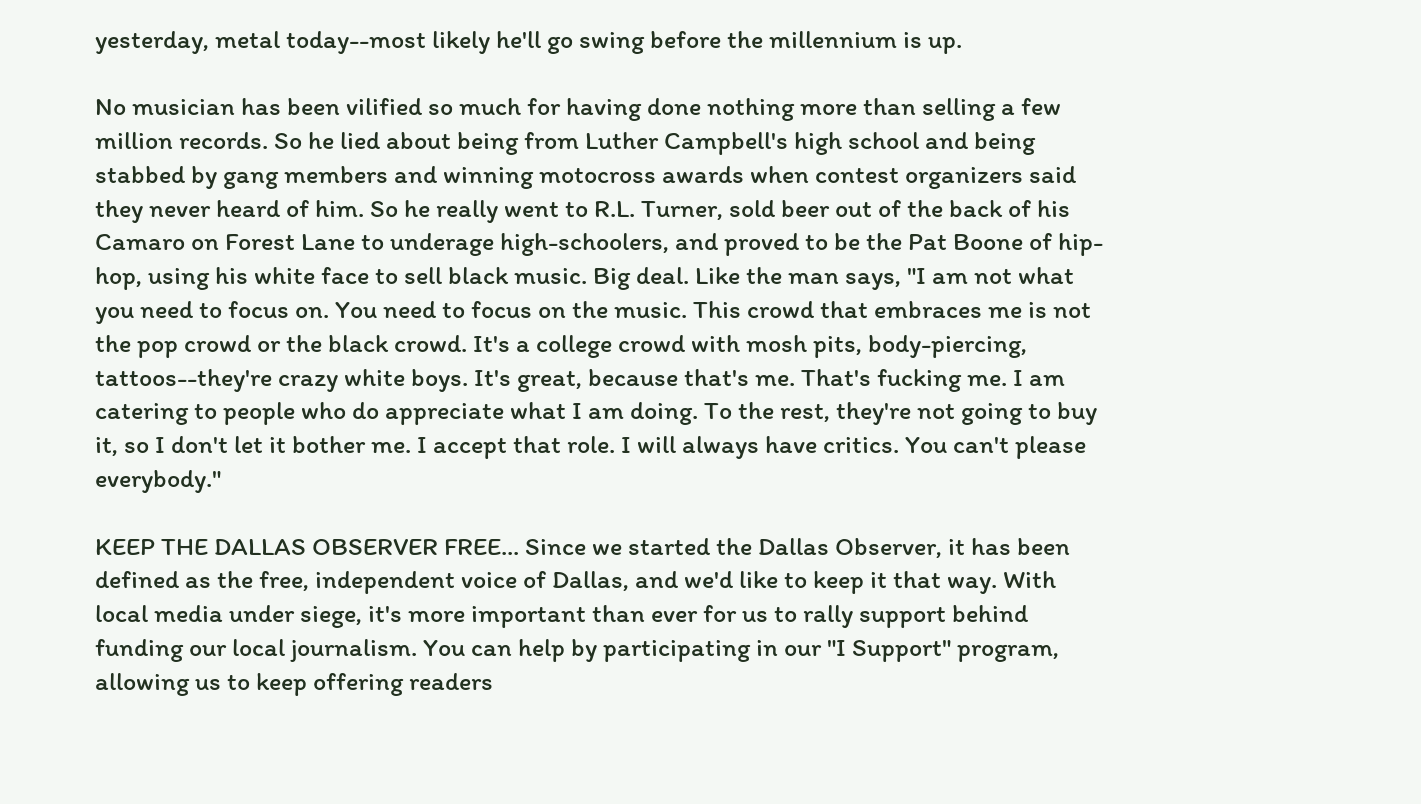yesterday, metal today--most likely he'll go swing before the millennium is up.

No musician has been vilified so much for having done nothing more than selling a few million records. So he lied about being from Luther Campbell's high school and being stabbed by gang members and winning motocross awards when contest organizers said they never heard of him. So he really went to R.L. Turner, sold beer out of the back of his Camaro on Forest Lane to underage high-schoolers, and proved to be the Pat Boone of hip-hop, using his white face to sell black music. Big deal. Like the man says, "I am not what you need to focus on. You need to focus on the music. This crowd that embraces me is not the pop crowd or the black crowd. It's a college crowd with mosh pits, body-piercing, tattoos--they're crazy white boys. It's great, because that's me. That's fucking me. I am catering to people who do appreciate what I am doing. To the rest, they're not going to buy it, so I don't let it bother me. I accept that role. I will always have critics. You can't please everybody."

KEEP THE DALLAS OBSERVER FREE... Since we started the Dallas Observer, it has been defined as the free, independent voice of Dallas, and we'd like to keep it that way. With local media under siege, it's more important than ever for us to rally support behind funding our local journalism. You can help by participating in our "I Support" program, allowing us to keep offering readers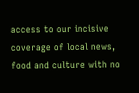access to our incisive coverage of local news, food and culture with no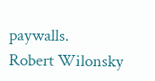paywalls.
Robert Wilonsky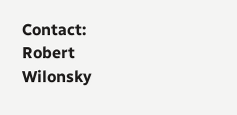Contact: Robert Wilonsky